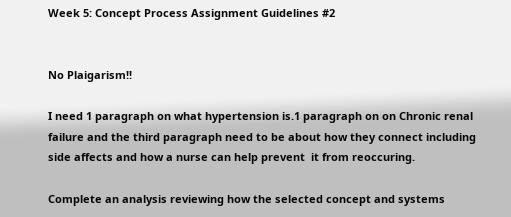Week 5: Concept Process Assignment Guidelines #2


No Plaigarism!!

I need 1 paragraph on what hypertension is.1 paragraph on on Chronic renal failure and the third paragraph need to be about how they connect including side affects and how a nurse can help prevent  it from reoccuring.

Complete an analysis reviewing how the selected concept and systems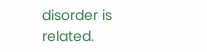disorder is related.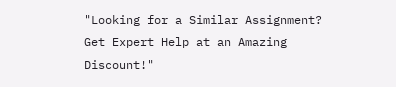"Looking for a Similar Assignment? Get Expert Help at an Amazing Discount!"